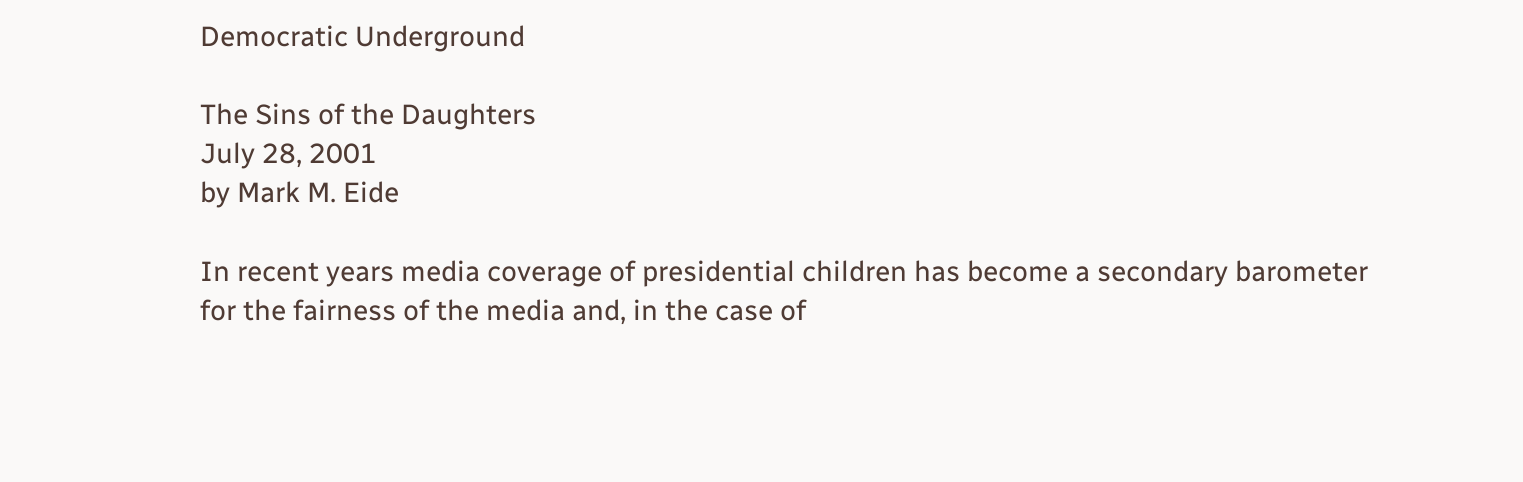Democratic Underground

The Sins of the Daughters
July 28, 2001
by Mark M. Eide

In recent years media coverage of presidential children has become a secondary barometer for the fairness of the media and, in the case of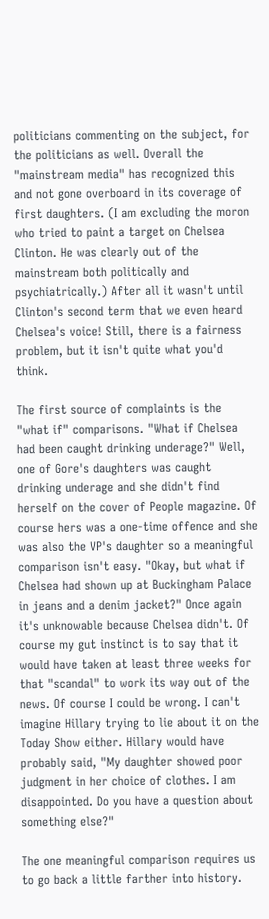politicians commenting on the subject, for the politicians as well. Overall the "mainstream media" has recognized this and not gone overboard in its coverage of first daughters. (I am excluding the moron who tried to paint a target on Chelsea Clinton. He was clearly out of the mainstream both politically and psychiatrically.) After all it wasn't until Clinton's second term that we even heard Chelsea's voice! Still, there is a fairness problem, but it isn't quite what you'd think.

The first source of complaints is the "what if" comparisons. "What if Chelsea had been caught drinking underage?" Well, one of Gore's daughters was caught drinking underage and she didn't find herself on the cover of People magazine. Of course hers was a one-time offence and she was also the VP's daughter so a meaningful comparison isn't easy. "Okay, but what if Chelsea had shown up at Buckingham Palace in jeans and a denim jacket?" Once again it's unknowable because Chelsea didn't. Of course my gut instinct is to say that it would have taken at least three weeks for that "scandal" to work its way out of the news. Of course I could be wrong. I can't imagine Hillary trying to lie about it on the Today Show either. Hillary would have probably said, "My daughter showed poor judgment in her choice of clothes. I am disappointed. Do you have a question about something else?"

The one meaningful comparison requires us to go back a little farther into history.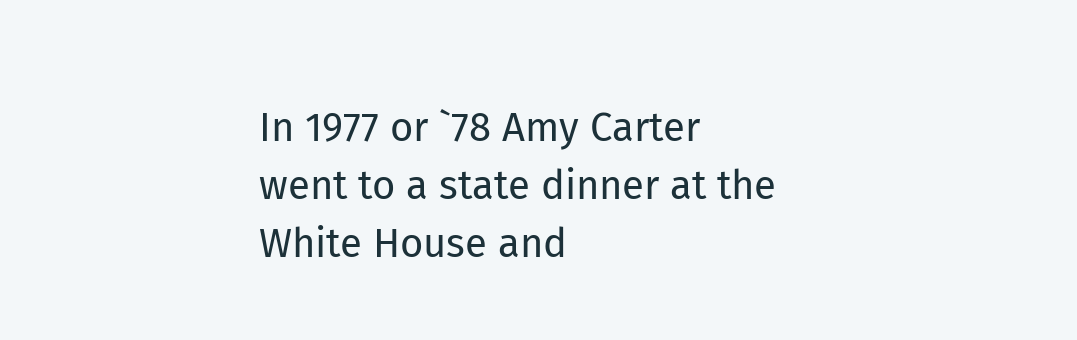In 1977 or `78 Amy Carter went to a state dinner at the White House and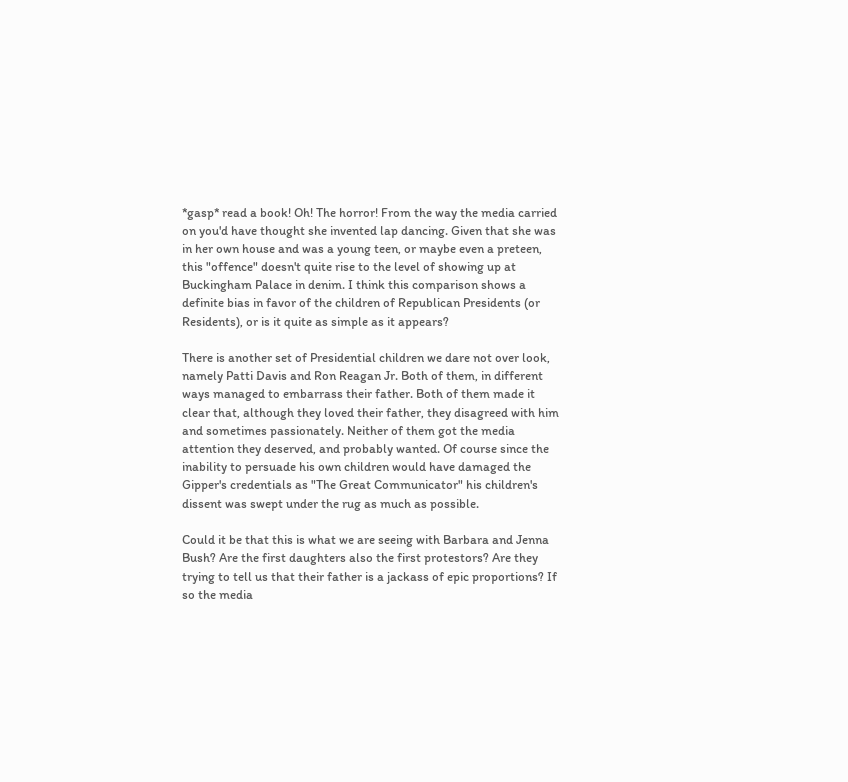*gasp* read a book! Oh! The horror! From the way the media carried on you'd have thought she invented lap dancing. Given that she was in her own house and was a young teen, or maybe even a preteen, this "offence" doesn't quite rise to the level of showing up at Buckingham Palace in denim. I think this comparison shows a definite bias in favor of the children of Republican Presidents (or Residents), or is it quite as simple as it appears?

There is another set of Presidential children we dare not over look, namely Patti Davis and Ron Reagan Jr. Both of them, in different ways managed to embarrass their father. Both of them made it clear that, although they loved their father, they disagreed with him and sometimes passionately. Neither of them got the media attention they deserved, and probably wanted. Of course since the inability to persuade his own children would have damaged the Gipper's credentials as "The Great Communicator" his children's dissent was swept under the rug as much as possible.

Could it be that this is what we are seeing with Barbara and Jenna Bush? Are the first daughters also the first protestors? Are they trying to tell us that their father is a jackass of epic proportions? If so the media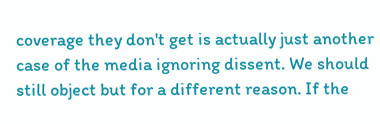coverage they don't get is actually just another case of the media ignoring dissent. We should still object but for a different reason. If the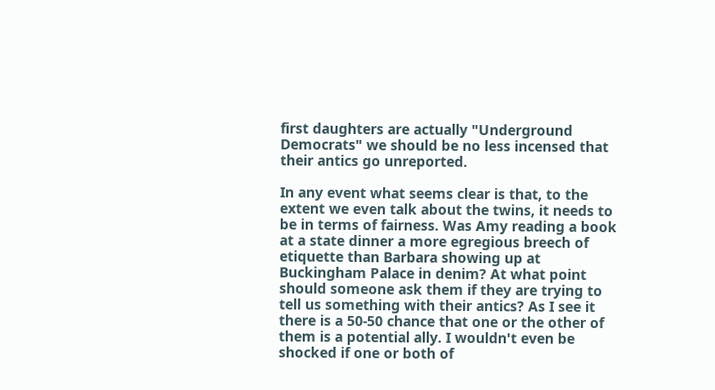first daughters are actually "Underground Democrats" we should be no less incensed that their antics go unreported.

In any event what seems clear is that, to the extent we even talk about the twins, it needs to be in terms of fairness. Was Amy reading a book at a state dinner a more egregious breech of etiquette than Barbara showing up at Buckingham Palace in denim? At what point should someone ask them if they are trying to tell us something with their antics? As I see it there is a 50-50 chance that one or the other of them is a potential ally. I wouldn't even be shocked if one or both of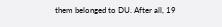them belonged to DU. After all, 19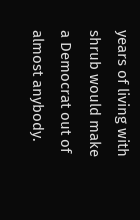years of living with shrub would make a Democrat out of almost anybody.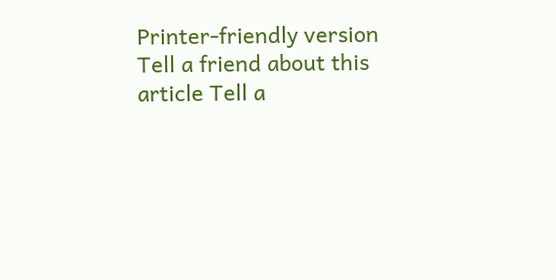Printer-friendly version
Tell a friend about this article Tell a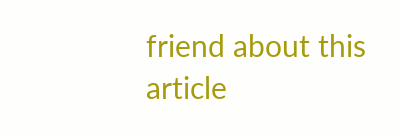friend about this article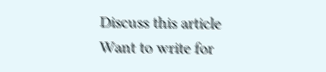Discuss this article
Want to write for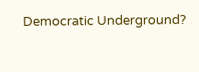Democratic Underground?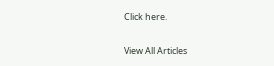Click here.

View All Articles